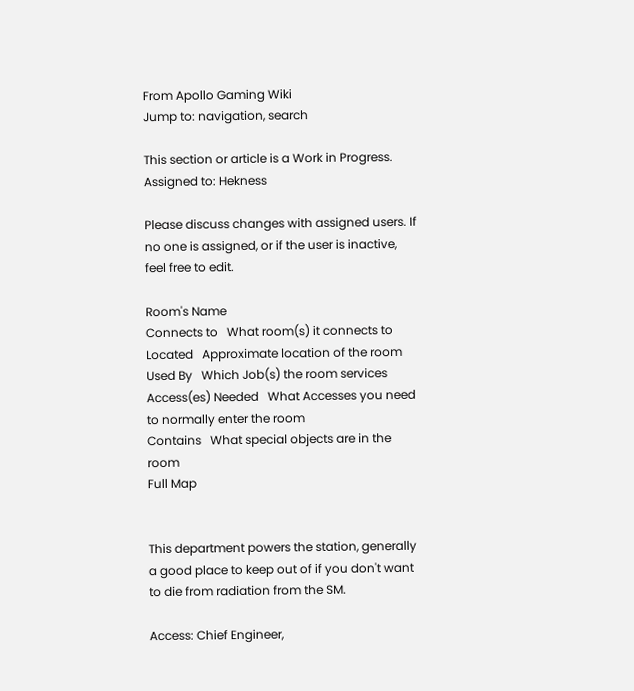From Apollo Gaming Wiki
Jump to: navigation, search

This section or article is a Work in Progress.
Assigned to: Hekness

Please discuss changes with assigned users. If no one is assigned, or if the user is inactive, feel free to edit.

Room's Name
Connects to   What room(s) it connects to
Located   Approximate location of the room
Used By   Which Job(s) the room services
Access(es) Needed   What Accesses you need to normally enter the room
Contains   What special objects are in the room
Full Map


This department powers the station, generally a good place to keep out of if you don't want to die from radiation from the SM.

Access: Chief Engineer,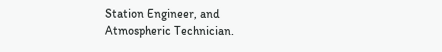Station Engineer, and Atmospheric Technician.